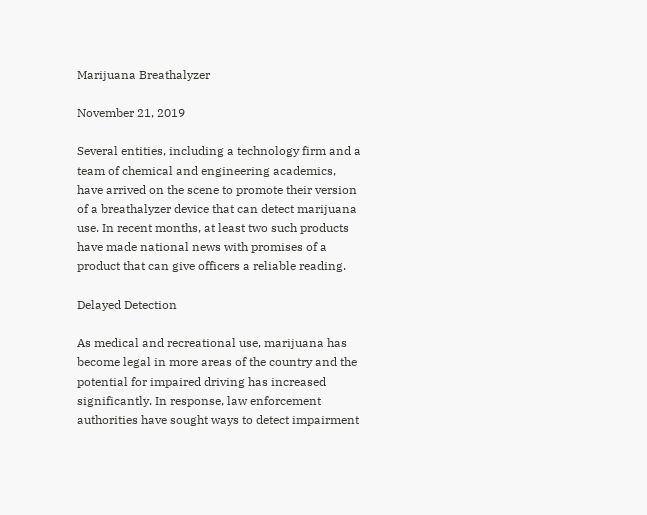Marijuana Breathalyzer

November 21, 2019

Several entities, including a technology firm and a team of chemical and engineering academics, have arrived on the scene to promote their version of a breathalyzer device that can detect marijuana use. In recent months, at least two such products have made national news with promises of a product that can give officers a reliable reading.

Delayed Detection

As medical and recreational use, marijuana has become legal in more areas of the country and the potential for impaired driving has increased significantly. In response, law enforcement authorities have sought ways to detect impairment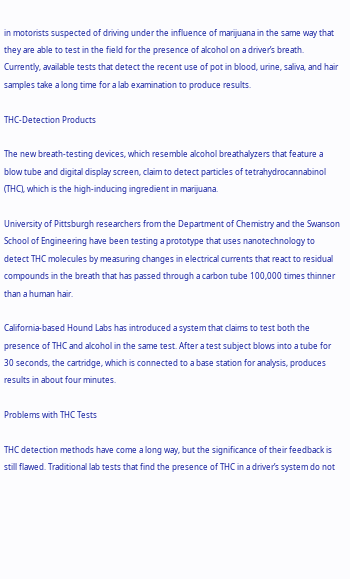in motorists suspected of driving under the influence of marijuana in the same way that they are able to test in the field for the presence of alcohol on a driver’s breath. Currently, available tests that detect the recent use of pot in blood, urine, saliva, and hair samples take a long time for a lab examination to produce results.

THC-Detection Products

The new breath-testing devices, which resemble alcohol breathalyzers that feature a blow tube and digital display screen, claim to detect particles of tetrahydrocannabinol (THC), which is the high-inducing ingredient in marijuana.

University of Pittsburgh researchers from the Department of Chemistry and the Swanson School of Engineering have been testing a prototype that uses nanotechnology to detect THC molecules by measuring changes in electrical currents that react to residual compounds in the breath that has passed through a carbon tube 100,000 times thinner than a human hair.

California-based Hound Labs has introduced a system that claims to test both the presence of THC and alcohol in the same test. After a test subject blows into a tube for 30 seconds, the cartridge, which is connected to a base station for analysis, produces results in about four minutes.

Problems with THC Tests

THC detection methods have come a long way, but the significance of their feedback is still flawed. Traditional lab tests that find the presence of THC in a driver’s system do not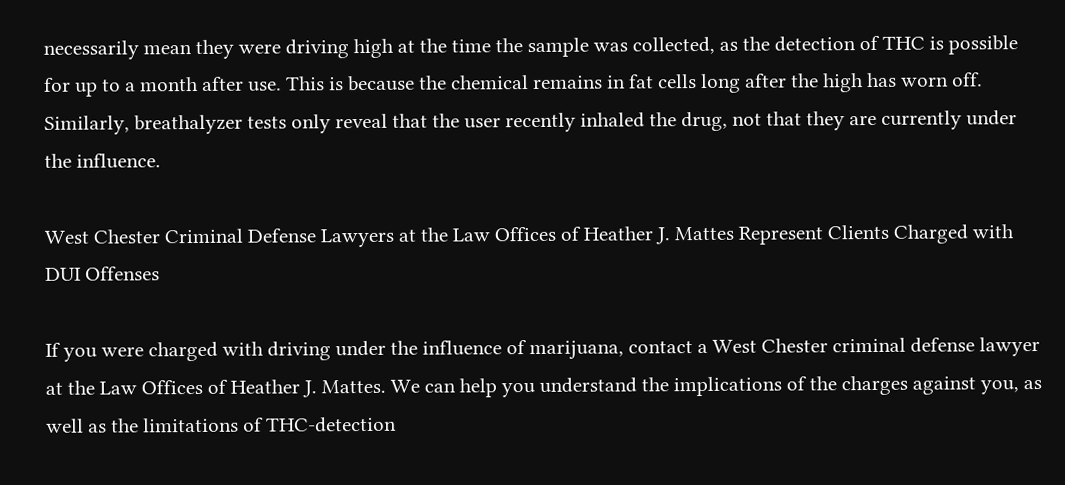necessarily mean they were driving high at the time the sample was collected, as the detection of THC is possible for up to a month after use. This is because the chemical remains in fat cells long after the high has worn off. Similarly, breathalyzer tests only reveal that the user recently inhaled the drug, not that they are currently under the influence.

West Chester Criminal Defense Lawyers at the Law Offices of Heather J. Mattes Represent Clients Charged with DUI Offenses

If you were charged with driving under the influence of marijuana, contact a West Chester criminal defense lawyer at the Law Offices of Heather J. Mattes. We can help you understand the implications of the charges against you, as well as the limitations of THC-detection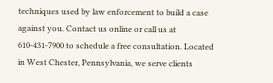techniques used by law enforcement to build a case against you. Contact us online or call us at 610-431-7900 to schedule a free consultation. Located in West Chester, Pennsylvania, we serve clients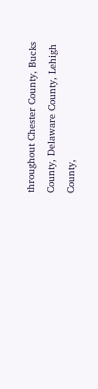throughout Chester County, Bucks County, Delaware County, Lehigh County,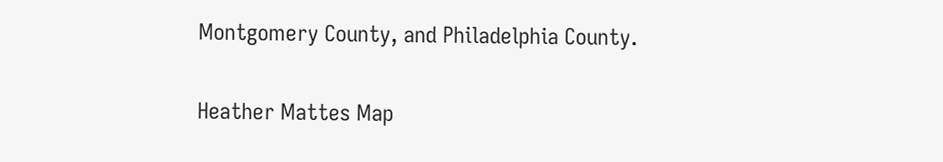Montgomery County, and Philadelphia County.

Heather Mattes Map